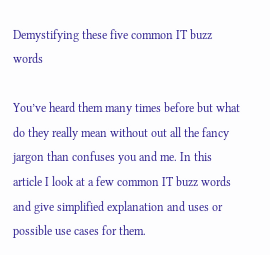Demystifying these five common IT buzz words

You’ve heard them many times before but what do they really mean without out all the fancy jargon than confuses you and me. In this article I look at a few common IT buzz words and give simplified explanation and uses or possible use cases for them.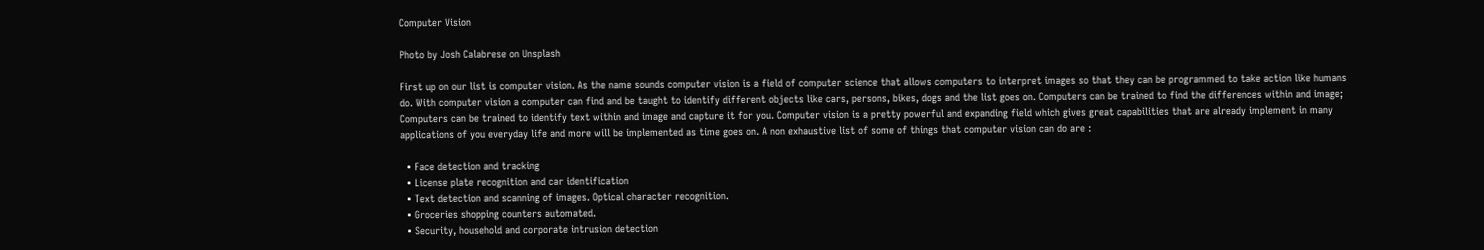Computer Vision

Photo by Josh Calabrese on Unsplash

First up on our list is computer vision. As the name sounds computer vision is a field of computer science that allows computers to interpret images so that they can be programmed to take action like humans do. With computer vision a computer can find and be taught to identify different objects like cars, persons, bikes, dogs and the list goes on. Computers can be trained to find the differences within and image; Computers can be trained to identify text within and image and capture it for you. Computer vision is a pretty powerful and expanding field which gives great capabilities that are already implement in many applications of you everyday life and more will be implemented as time goes on. A non exhaustive list of some of things that computer vision can do are :

  • Face detection and tracking
  • License plate recognition and car identification
  • Text detection and scanning of images. Optical character recognition.
  • Groceries shopping counters automated.
  • Security, household and corporate intrusion detection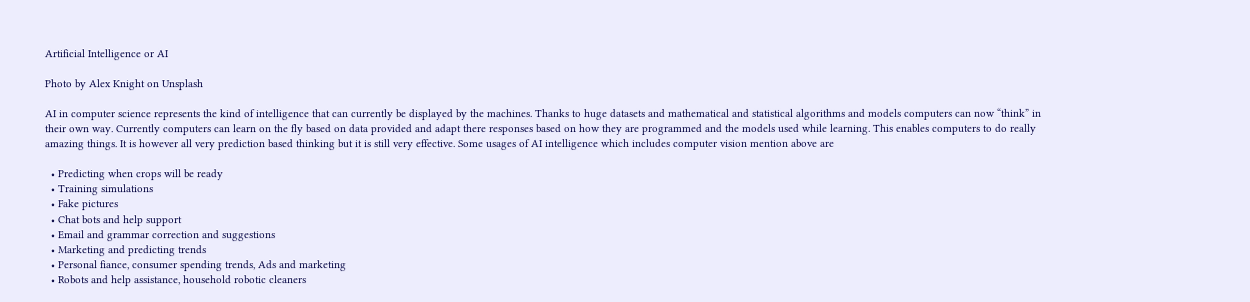Artificial Intelligence or AI

Photo by Alex Knight on Unsplash

AI in computer science represents the kind of intelligence that can currently be displayed by the machines. Thanks to huge datasets and mathematical and statistical algorithms and models computers can now “think” in their own way. Currently computers can learn on the fly based on data provided and adapt there responses based on how they are programmed and the models used while learning. This enables computers to do really amazing things. It is however all very prediction based thinking but it is still very effective. Some usages of AI intelligence which includes computer vision mention above are

  • Predicting when crops will be ready
  • Training simulations
  • Fake pictures
  • Chat bots and help support
  • Email and grammar correction and suggestions
  • Marketing and predicting trends
  • Personal fiance, consumer spending trends, Ads and marketing
  • Robots and help assistance, household robotic cleaners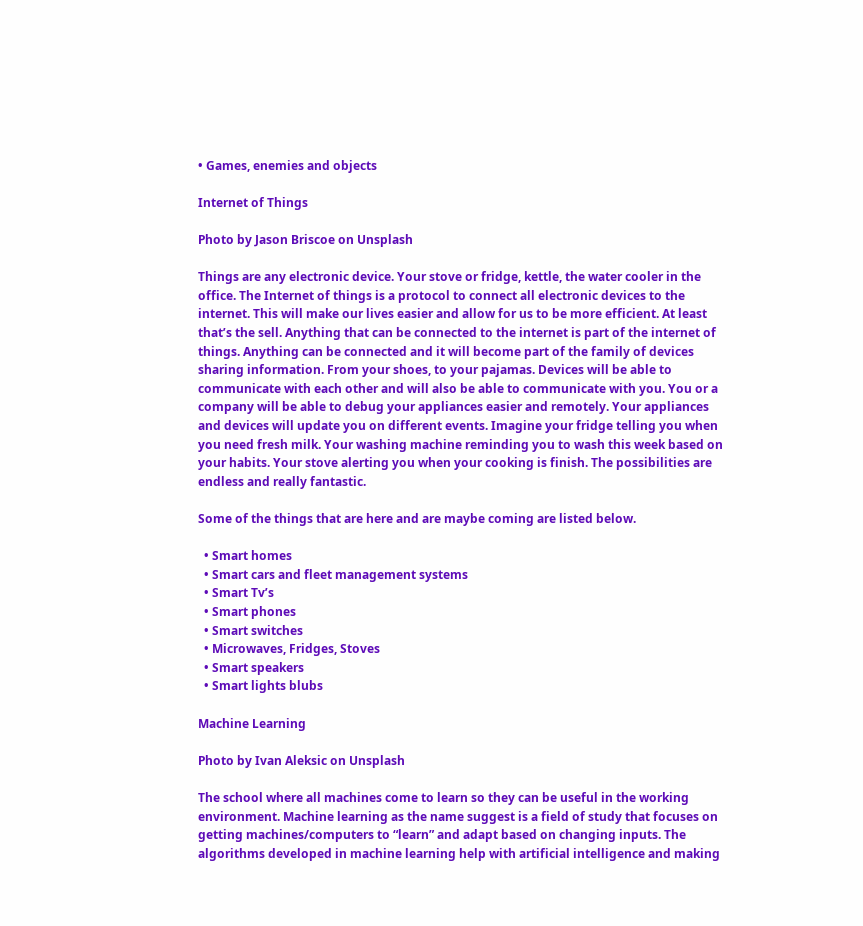• Games, enemies and objects

Internet of Things

Photo by Jason Briscoe on Unsplash

Things are any electronic device. Your stove or fridge, kettle, the water cooler in the office. The Internet of things is a protocol to connect all electronic devices to the internet. This will make our lives easier and allow for us to be more efficient. At least that’s the sell. Anything that can be connected to the internet is part of the internet of things. Anything can be connected and it will become part of the family of devices sharing information. From your shoes, to your pajamas. Devices will be able to communicate with each other and will also be able to communicate with you. You or a company will be able to debug your appliances easier and remotely. Your appliances and devices will update you on different events. Imagine your fridge telling you when you need fresh milk. Your washing machine reminding you to wash this week based on your habits. Your stove alerting you when your cooking is finish. The possibilities are endless and really fantastic.

Some of the things that are here and are maybe coming are listed below.

  • Smart homes
  • Smart cars and fleet management systems
  • Smart Tv’s
  • Smart phones
  • Smart switches
  • Microwaves, Fridges, Stoves
  • Smart speakers
  • Smart lights blubs

Machine Learning

Photo by Ivan Aleksic on Unsplash

The school where all machines come to learn so they can be useful in the working environment. Machine learning as the name suggest is a field of study that focuses on getting machines/computers to “learn” and adapt based on changing inputs. The algorithms developed in machine learning help with artificial intelligence and making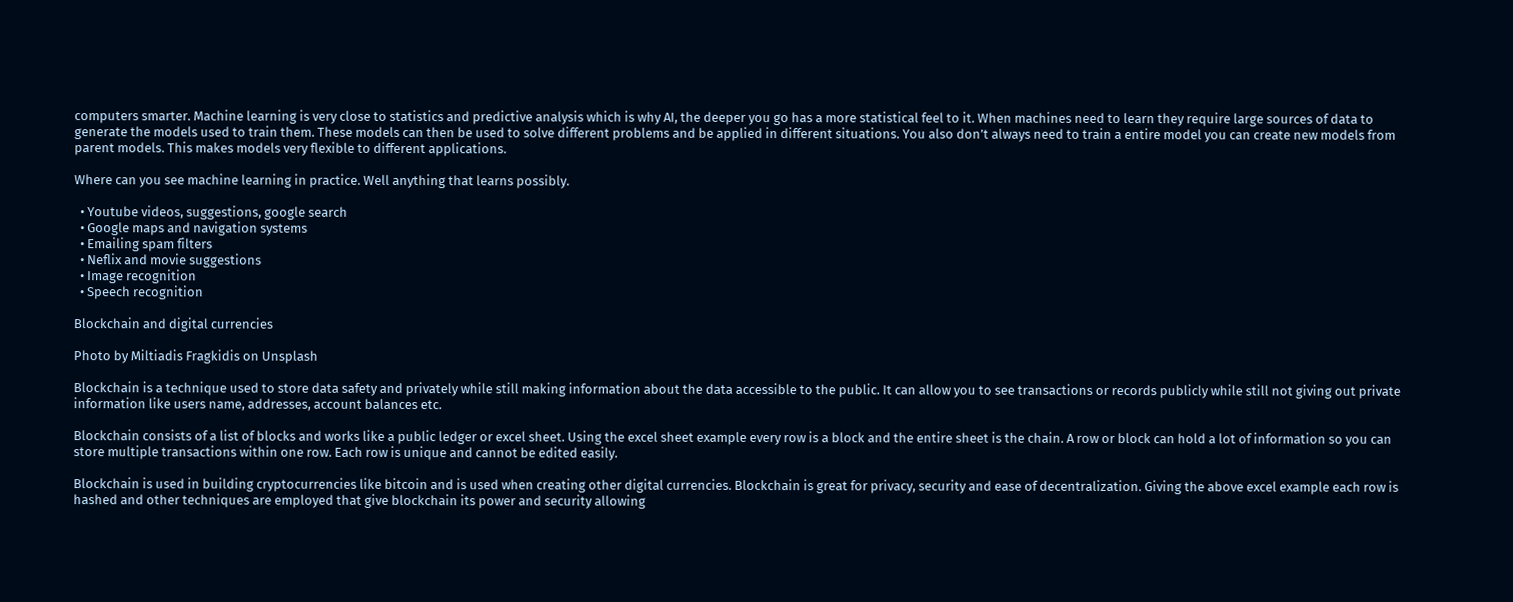computers smarter. Machine learning is very close to statistics and predictive analysis which is why AI, the deeper you go has a more statistical feel to it. When machines need to learn they require large sources of data to generate the models used to train them. These models can then be used to solve different problems and be applied in different situations. You also don’t always need to train a entire model you can create new models from parent models. This makes models very flexible to different applications.

Where can you see machine learning in practice. Well anything that learns possibly.

  • Youtube videos, suggestions, google search
  • Google maps and navigation systems
  • Emailing spam filters
  • Neflix and movie suggestions
  • Image recognition
  • Speech recognition

Blockchain and digital currencies

Photo by Miltiadis Fragkidis on Unsplash

Blockchain is a technique used to store data safety and privately while still making information about the data accessible to the public. It can allow you to see transactions or records publicly while still not giving out private information like users name, addresses, account balances etc.

Blockchain consists of a list of blocks and works like a public ledger or excel sheet. Using the excel sheet example every row is a block and the entire sheet is the chain. A row or block can hold a lot of information so you can store multiple transactions within one row. Each row is unique and cannot be edited easily.

Blockchain is used in building cryptocurrencies like bitcoin and is used when creating other digital currencies. Blockchain is great for privacy, security and ease of decentralization. Giving the above excel example each row is hashed and other techniques are employed that give blockchain its power and security allowing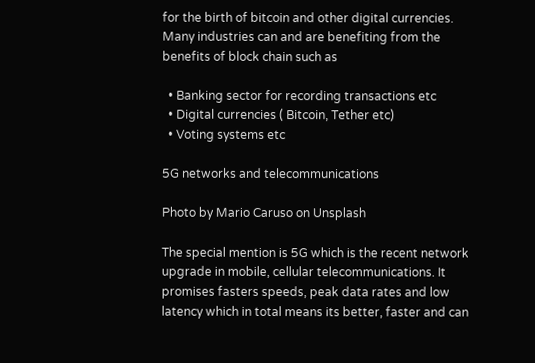for the birth of bitcoin and other digital currencies. Many industries can and are benefiting from the benefits of block chain such as

  • Banking sector for recording transactions etc
  • Digital currencies ( Bitcoin, Tether etc)
  • Voting systems etc

5G networks and telecommunications

Photo by Mario Caruso on Unsplash

The special mention is 5G which is the recent network upgrade in mobile, cellular telecommunications. It promises fasters speeds, peak data rates and low latency which in total means its better, faster and can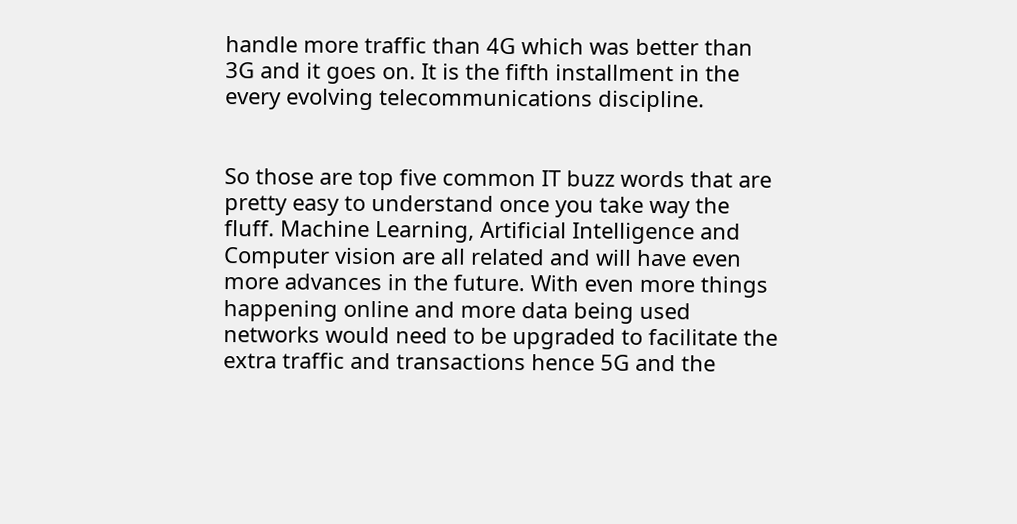handle more traffic than 4G which was better than 3G and it goes on. It is the fifth installment in the every evolving telecommunications discipline.


So those are top five common IT buzz words that are pretty easy to understand once you take way the fluff. Machine Learning, Artificial Intelligence and Computer vision are all related and will have even more advances in the future. With even more things happening online and more data being used networks would need to be upgraded to facilitate the extra traffic and transactions hence 5G and the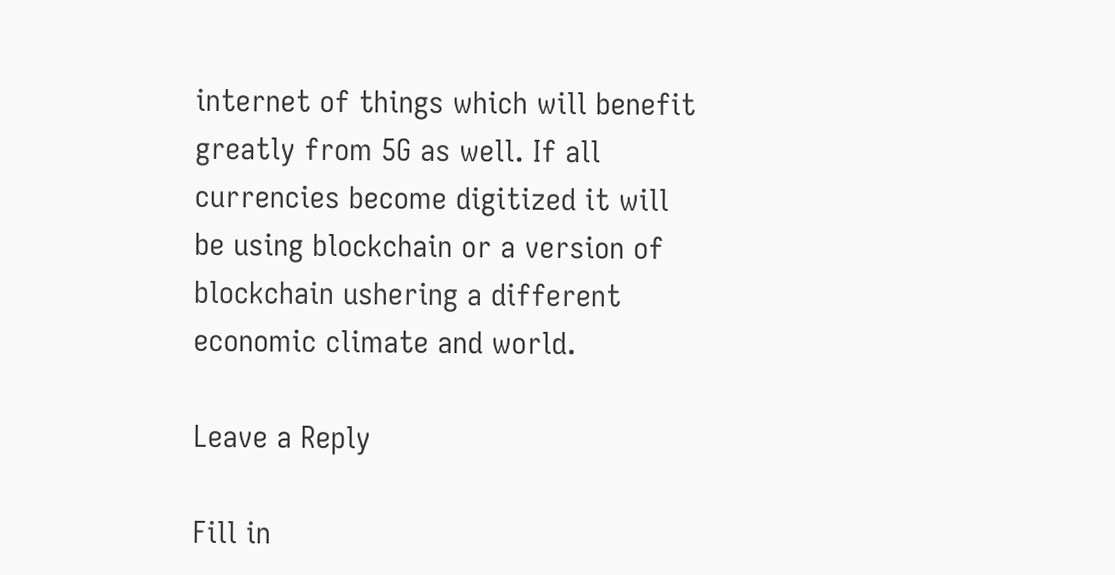internet of things which will benefit greatly from 5G as well. If all currencies become digitized it will be using blockchain or a version of blockchain ushering a different economic climate and world.

Leave a Reply

Fill in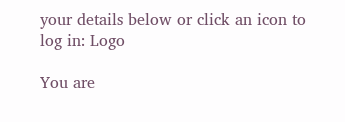your details below or click an icon to log in: Logo

You are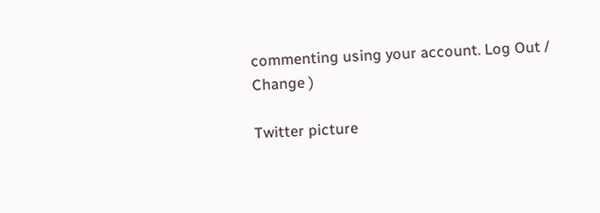commenting using your account. Log Out /  Change )

Twitter picture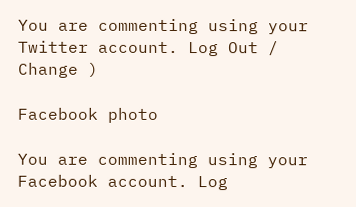You are commenting using your Twitter account. Log Out /  Change )

Facebook photo

You are commenting using your Facebook account. Log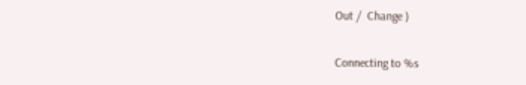Out /  Change )

Connecting to %s